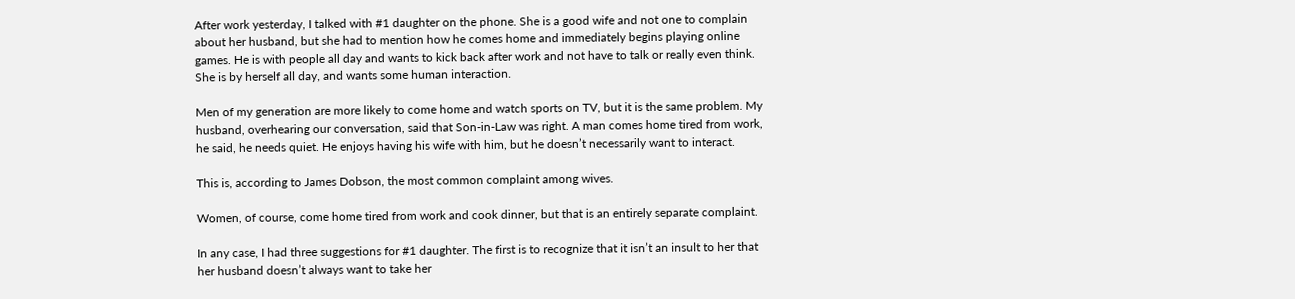After work yesterday, I talked with #1 daughter on the phone. She is a good wife and not one to complain about her husband, but she had to mention how he comes home and immediately begins playing online games. He is with people all day and wants to kick back after work and not have to talk or really even think. She is by herself all day, and wants some human interaction.

Men of my generation are more likely to come home and watch sports on TV, but it is the same problem. My husband, overhearing our conversation, said that Son-in-Law was right. A man comes home tired from work, he said, he needs quiet. He enjoys having his wife with him, but he doesn’t necessarily want to interact.

This is, according to James Dobson, the most common complaint among wives.

Women, of course, come home tired from work and cook dinner, but that is an entirely separate complaint.

In any case, I had three suggestions for #1 daughter. The first is to recognize that it isn’t an insult to her that her husband doesn’t always want to take her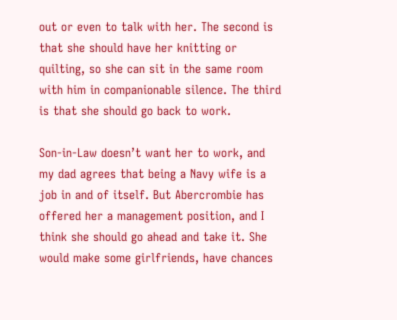out or even to talk with her. The second is that she should have her knitting or quilting, so she can sit in the same room with him in companionable silence. The third is that she should go back to work.

Son-in-Law doesn’t want her to work, and my dad agrees that being a Navy wife is a job in and of itself. But Abercrombie has offered her a management position, and I think she should go ahead and take it. She would make some girlfriends, have chances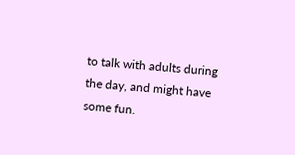to talk with adults during the day, and might have some fun.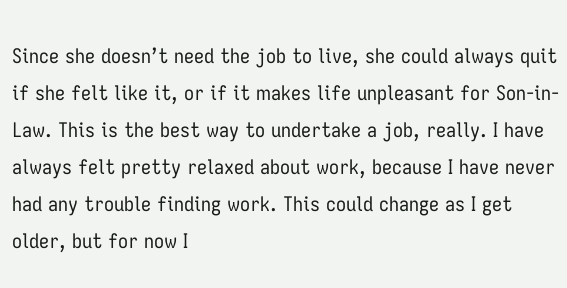Since she doesn’t need the job to live, she could always quit if she felt like it, or if it makes life unpleasant for Son-in-Law. This is the best way to undertake a job, really. I have always felt pretty relaxed about work, because I have never had any trouble finding work. This could change as I get older, but for now I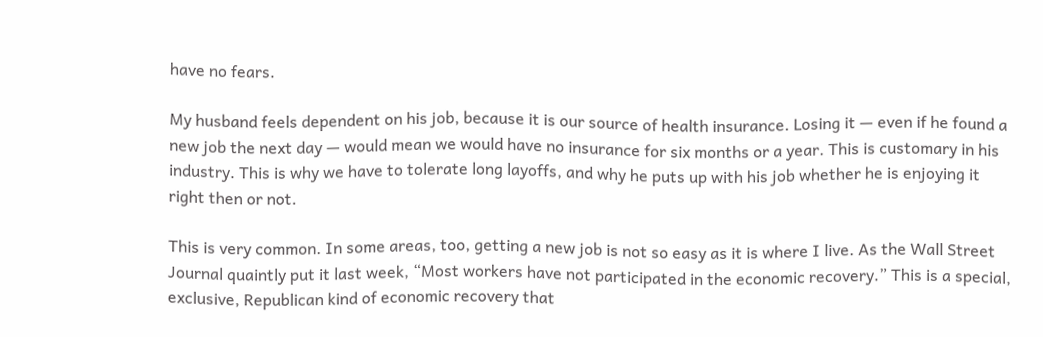have no fears.

My husband feels dependent on his job, because it is our source of health insurance. Losing it — even if he found a new job the next day — would mean we would have no insurance for six months or a year. This is customary in his industry. This is why we have to tolerate long layoffs, and why he puts up with his job whether he is enjoying it right then or not.

This is very common. In some areas, too, getting a new job is not so easy as it is where I live. As the Wall Street Journal quaintly put it last week, “Most workers have not participated in the economic recovery.” This is a special, exclusive, Republican kind of economic recovery that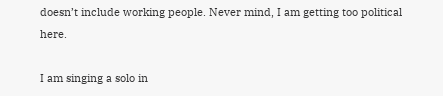doesn’t include working people. Never mind, I am getting too political here.

I am singing a solo in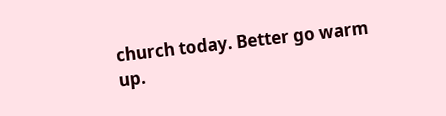church today. Better go warm up.